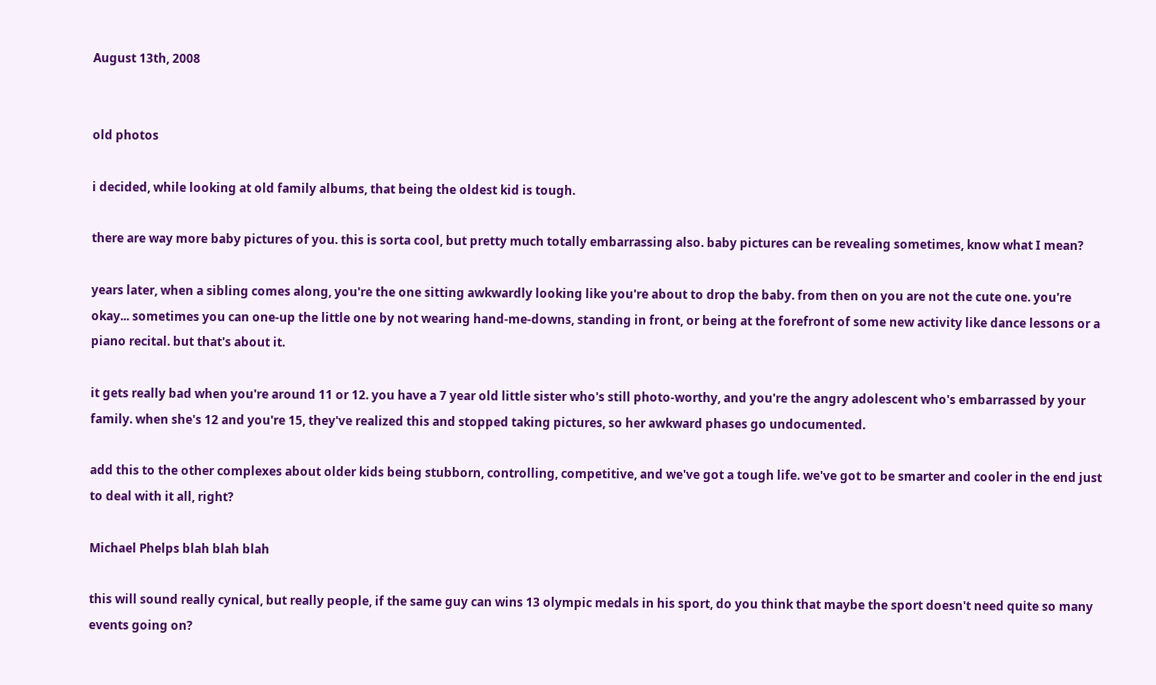August 13th, 2008


old photos

i decided, while looking at old family albums, that being the oldest kid is tough.

there are way more baby pictures of you. this is sorta cool, but pretty much totally embarrassing also. baby pictures can be revealing sometimes, know what I mean?

years later, when a sibling comes along, you're the one sitting awkwardly looking like you're about to drop the baby. from then on you are not the cute one. you're okay... sometimes you can one-up the little one by not wearing hand-me-downs, standing in front, or being at the forefront of some new activity like dance lessons or a piano recital. but that's about it.

it gets really bad when you're around 11 or 12. you have a 7 year old little sister who's still photo-worthy, and you're the angry adolescent who's embarrassed by your family. when she's 12 and you're 15, they've realized this and stopped taking pictures, so her awkward phases go undocumented.

add this to the other complexes about older kids being stubborn, controlling, competitive, and we've got a tough life. we've got to be smarter and cooler in the end just to deal with it all, right?

Michael Phelps blah blah blah

this will sound really cynical, but really people, if the same guy can wins 13 olympic medals in his sport, do you think that maybe the sport doesn't need quite so many events going on?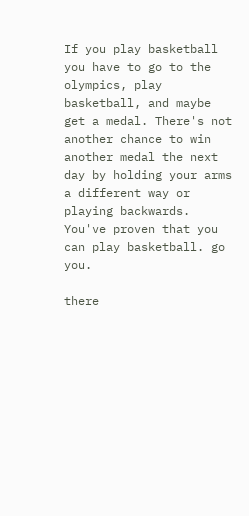If you play basketball you have to go to the olympics, play basketball, and maybe get a medal. There's not another chance to win another medal the next day by holding your arms a different way or playing backwards. You've proven that you can play basketball. go you.

there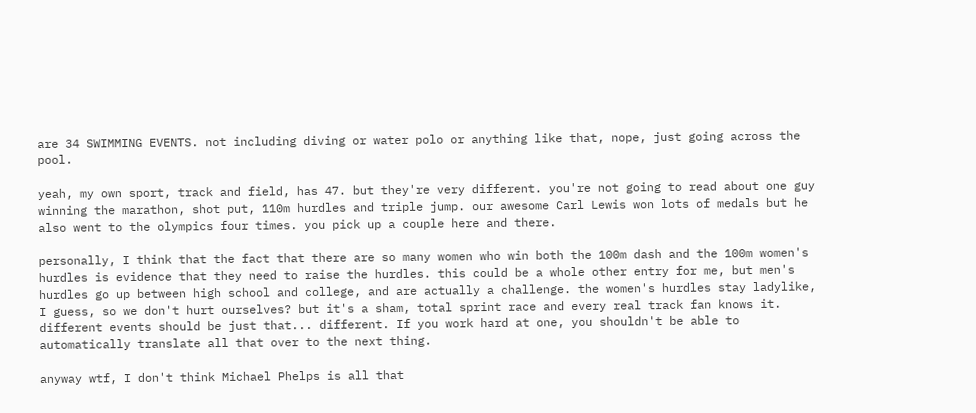are 34 SWIMMING EVENTS. not including diving or water polo or anything like that, nope, just going across the pool.

yeah, my own sport, track and field, has 47. but they're very different. you're not going to read about one guy winning the marathon, shot put, 110m hurdles and triple jump. our awesome Carl Lewis won lots of medals but he also went to the olympics four times. you pick up a couple here and there.

personally, I think that the fact that there are so many women who win both the 100m dash and the 100m women's hurdles is evidence that they need to raise the hurdles. this could be a whole other entry for me, but men's hurdles go up between high school and college, and are actually a challenge. the women's hurdles stay ladylike, I guess, so we don't hurt ourselves? but it's a sham, total sprint race and every real track fan knows it. different events should be just that... different. If you work hard at one, you shouldn't be able to automatically translate all that over to the next thing.

anyway wtf, I don't think Michael Phelps is all that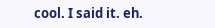cool. I said it. eh.